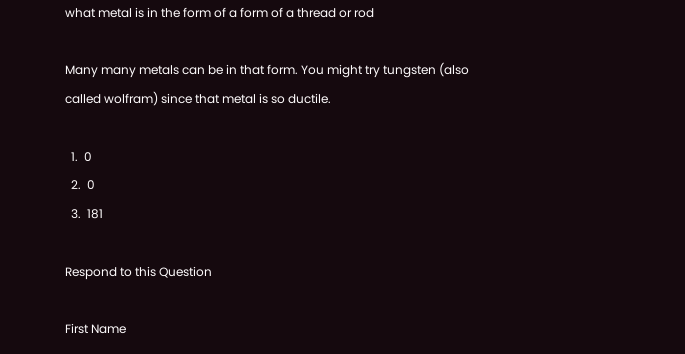what metal is in the form of a form of a thread or rod

Many many metals can be in that form. You might try tungsten (also called wolfram) since that metal is so ductile.

  1.  0
  2.  0
  3.  181

Respond to this Question

First Name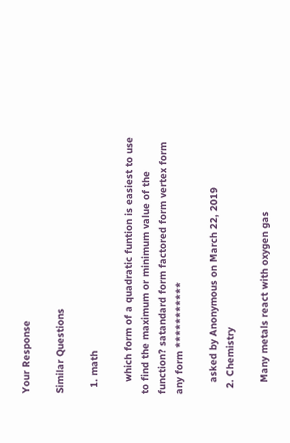Your Response

Similar Questions

  1. math

    which form of a quadratic funtion is easiest to use to find the maximum or minimum value of the function? satandard form factored form vertex form any form ***********

    asked by Anonymous on March 22, 2019
  2. Chemistry

    Many metals react with oxygen gas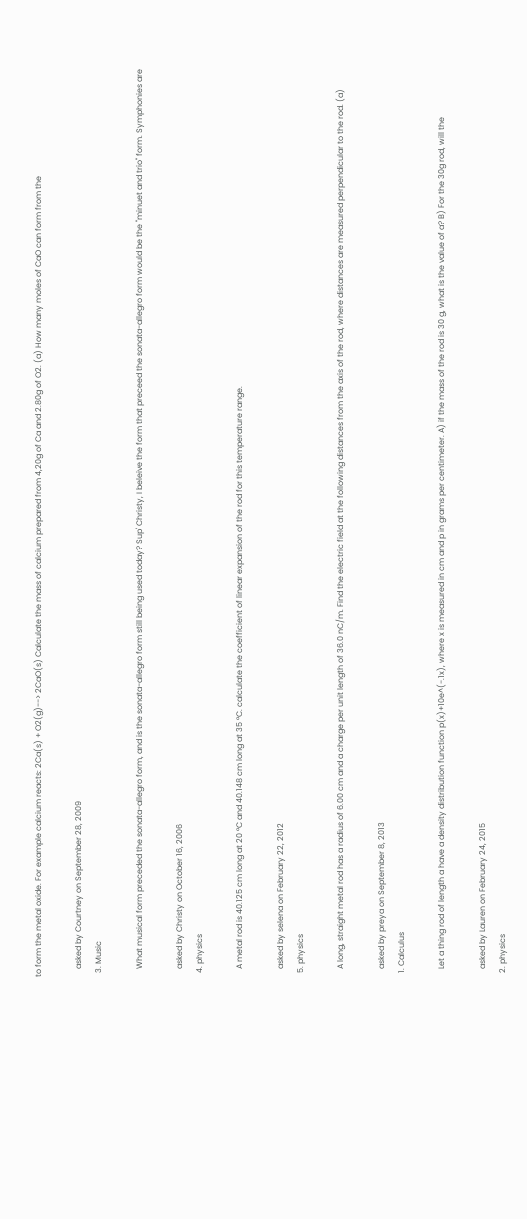to form the metal oxide. For example calcium reacts: 2Ca(s) + O2(g)--> 2CaO(s) Calculate the mass of calcium prepared from 4,20g of Ca and 2.80g of O2. (a) How many moles of CaO can form from the

    asked by Courtney on September 28, 2009
  3. Music

    What musical form preceded the sonata-allegro form, and is the sonata-allegro form still being used today? Sup' Christy, I beleive the form that preceed the sonata-allegro form would be the "minuet and trio" form. Symphonies are

    asked by Christy on October 16, 2006
  4. physics

    A metal rod is 40.125 cm long at 20 °C and 40.148 cm long at 35 °C. calculate the coefficient of linear expansion of the rod for this temperature range.

    asked by selena on February 22, 2012
  5. physics

    A long, straight metal rod has a radius of 6.00 cm and a charge per unit length of 36.0 nC/m. Find the electric field at the following distances from the axis of the rod, where distances are measured perpendicular to the rod. (a)

    asked by preya on September 8, 2013
  1. Calculus

    Let a thing rod of length a have a density distribution function p(x)+10e^(-.1x), where x is measured in cm and p in grams per centimeter. A) if the mass of the rod is 30 g, what is the value of a? B) For the 30g rod, will the

    asked by Lauren on February 24, 2015
  2. physics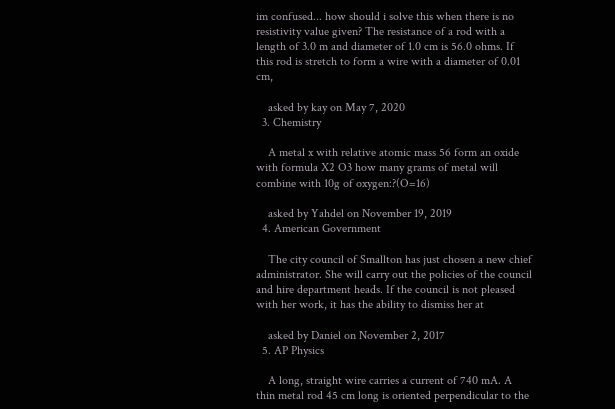im confused... how should i solve this when there is no resistivity value given? The resistance of a rod with a length of 3.0 m and diameter of 1.0 cm is 56.0 ohms. If this rod is stretch to form a wire with a diameter of 0.01 cm,

    asked by kay on May 7, 2020
  3. Chemistry

    A metal x with relative atomic mass 56 form an oxide with formula X2 O3 how many grams of metal will combine with 10g of oxygen:?(O=16)

    asked by Yahdel on November 19, 2019
  4. American Government

    The city council of Smallton has just chosen a new chief administrator. She will carry out the policies of the council and hire department heads. If the council is not pleased with her work, it has the ability to dismiss her at

    asked by Daniel on November 2, 2017
  5. AP Physics

    A long, straight wire carries a current of 740 mA. A thin metal rod 45 cm long is oriented perpendicular to the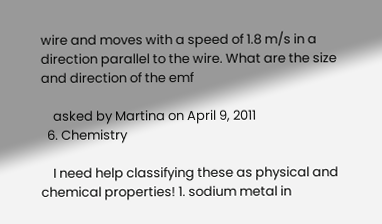wire and moves with a speed of 1.8 m/s in a direction parallel to the wire. What are the size and direction of the emf

    asked by Martina on April 9, 2011
  6. Chemistry

    I need help classifying these as physical and chemical properties! 1. sodium metal in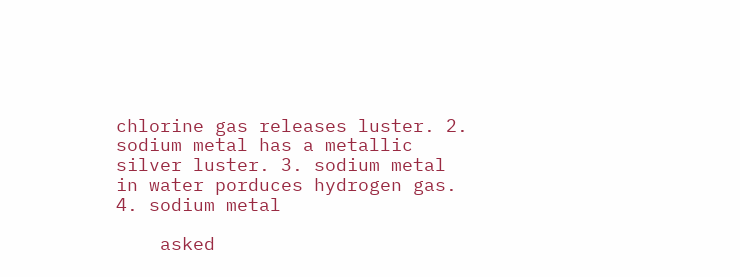chlorine gas releases luster. 2. sodium metal has a metallic silver luster. 3. sodium metal in water porduces hydrogen gas. 4. sodium metal

    asked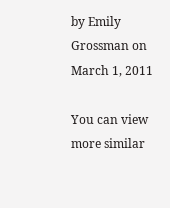by Emily Grossman on March 1, 2011

You can view more similar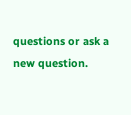questions or ask a new question.